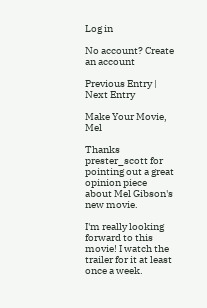Log in

No account? Create an account

Previous Entry | Next Entry

Make Your Movie, Mel

Thanks prester_scott for pointing out a great opinion piece about Mel Gibson's new movie.

I'm really looking forward to this movie! I watch the trailer for it at least once a week.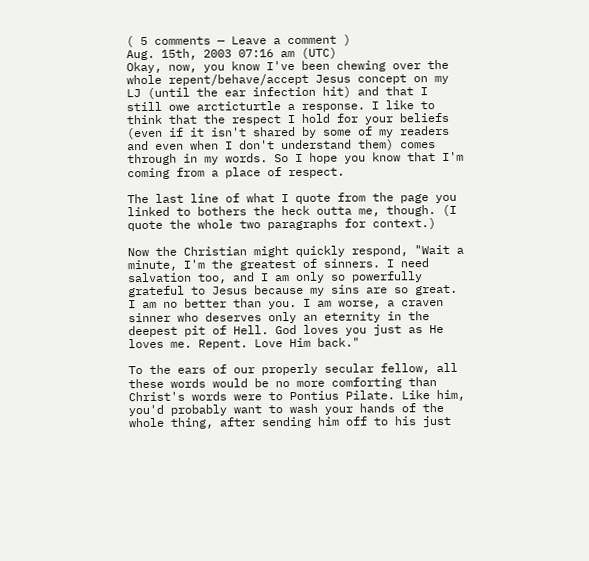( 5 comments — Leave a comment )
Aug. 15th, 2003 07:16 am (UTC)
Okay, now, you know I've been chewing over the whole repent/behave/accept Jesus concept on my LJ (until the ear infection hit) and that I still owe arcticturtle a response. I like to think that the respect I hold for your beliefs (even if it isn't shared by some of my readers and even when I don't understand them) comes through in my words. So I hope you know that I'm coming from a place of respect.

The last line of what I quote from the page you linked to bothers the heck outta me, though. (I quote the whole two paragraphs for context.)

Now the Christian might quickly respond, "Wait a minute, I'm the greatest of sinners. I need salvation too, and I am only so powerfully grateful to Jesus because my sins are so great. I am no better than you. I am worse, a craven sinner who deserves only an eternity in the deepest pit of Hell. God loves you just as He loves me. Repent. Love Him back."

To the ears of our properly secular fellow, all these words would be no more comforting than Christ's words were to Pontius Pilate. Like him, you'd probably want to wash your hands of the whole thing, after sending him off to his just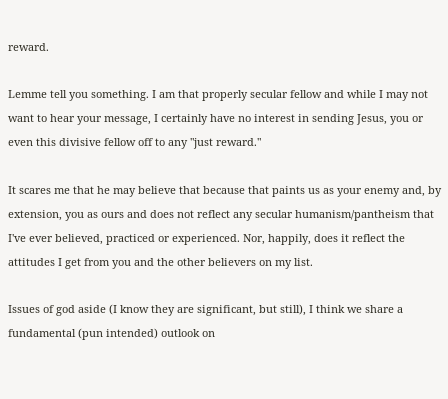reward.

Lemme tell you something. I am that properly secular fellow and while I may not want to hear your message, I certainly have no interest in sending Jesus, you or even this divisive fellow off to any "just reward."

It scares me that he may believe that because that paints us as your enemy and, by extension, you as ours and does not reflect any secular humanism/pantheism that I've ever believed, practiced or experienced. Nor, happily, does it reflect the attitudes I get from you and the other believers on my list.

Issues of god aside (I know they are significant, but still), I think we share a fundamental (pun intended) outlook on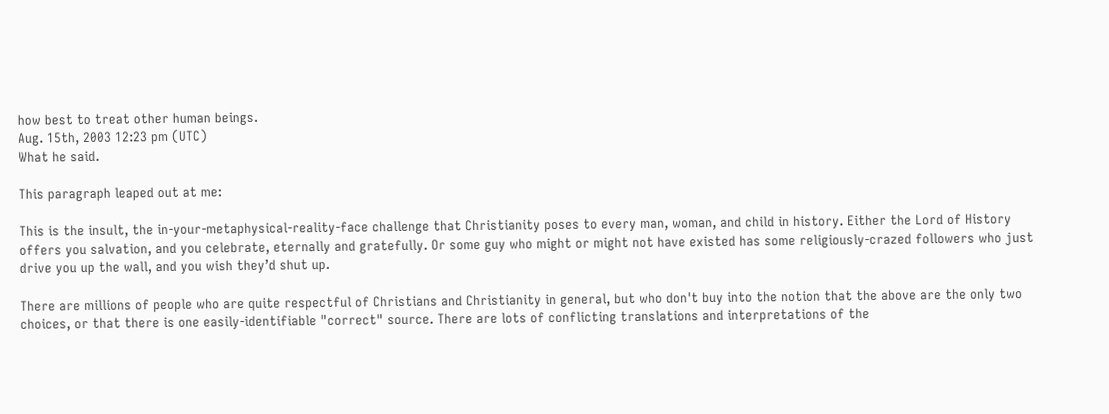how best to treat other human beings.
Aug. 15th, 2003 12:23 pm (UTC)
What he said.

This paragraph leaped out at me:

This is the insult, the in-your-metaphysical-reality-face challenge that Christianity poses to every man, woman, and child in history. Either the Lord of History offers you salvation, and you celebrate, eternally and gratefully. Or some guy who might or might not have existed has some religiously-crazed followers who just drive you up the wall, and you wish they’d shut up.

There are millions of people who are quite respectful of Christians and Christianity in general, but who don't buy into the notion that the above are the only two choices, or that there is one easily-identifiable "correct" source. There are lots of conflicting translations and interpretations of the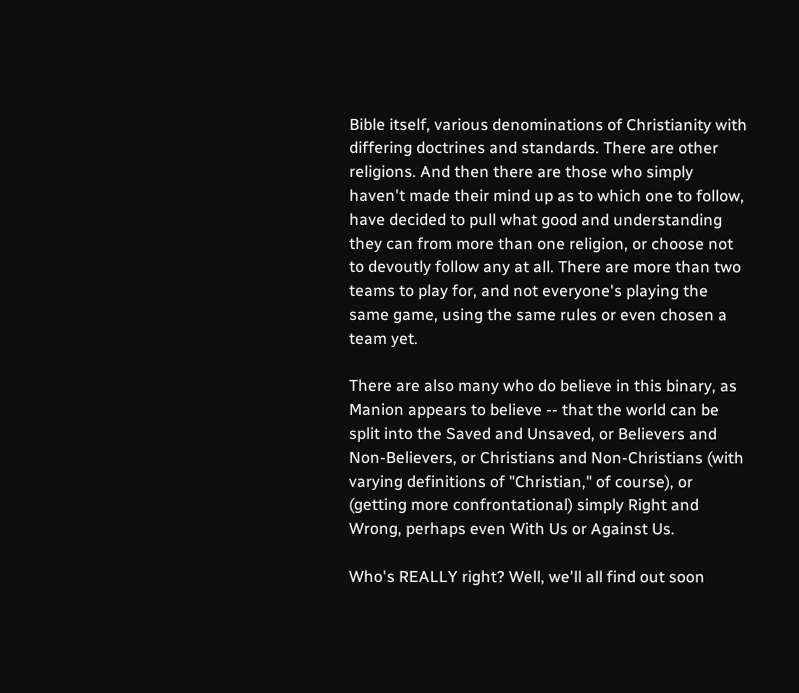Bible itself, various denominations of Christianity with differing doctrines and standards. There are other religions. And then there are those who simply haven't made their mind up as to which one to follow, have decided to pull what good and understanding they can from more than one religion, or choose not to devoutly follow any at all. There are more than two teams to play for, and not everyone's playing the same game, using the same rules or even chosen a team yet.

There are also many who do believe in this binary, as Manion appears to believe -- that the world can be split into the Saved and Unsaved, or Believers and Non-Believers, or Christians and Non-Christians (with varying definitions of "Christian," of course), or (getting more confrontational) simply Right and Wrong, perhaps even With Us or Against Us.

Who's REALLY right? Well, we'll all find out soon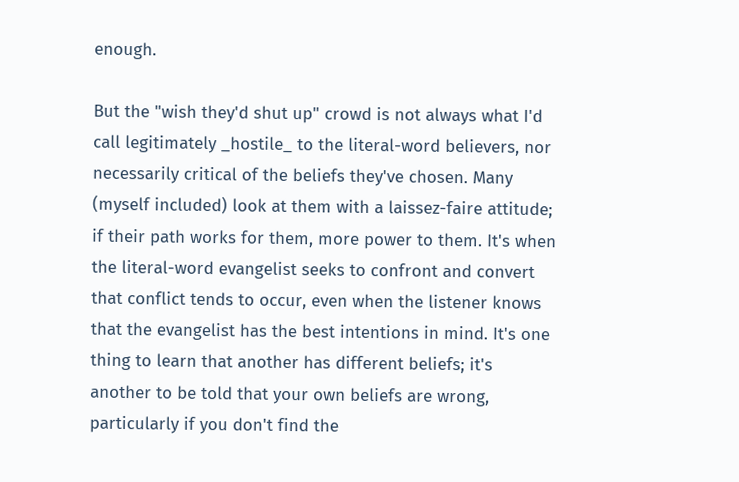enough.

But the "wish they'd shut up" crowd is not always what I'd call legitimately _hostile_ to the literal-word believers, nor necessarily critical of the beliefs they've chosen. Many (myself included) look at them with a laissez-faire attitude; if their path works for them, more power to them. It's when the literal-word evangelist seeks to confront and convert that conflict tends to occur, even when the listener knows that the evangelist has the best intentions in mind. It's one thing to learn that another has different beliefs; it's another to be told that your own beliefs are wrong, particularly if you don't find the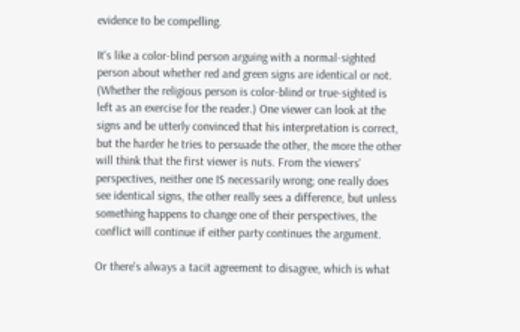evidence to be compelling.

It's like a color-blind person arguing with a normal-sighted person about whether red and green signs are identical or not. (Whether the religious person is color-blind or true-sighted is left as an exercise for the reader.) One viewer can look at the signs and be utterly convinced that his interpretation is correct, but the harder he tries to persuade the other, the more the other will think that the first viewer is nuts. From the viewers' perspectives, neither one IS necessarily wrong; one really does see identical signs, the other really sees a difference, but unless something happens to change one of their perspectives, the conflict will continue if either party continues the argument.

Or there's always a tacit agreement to disagree, which is what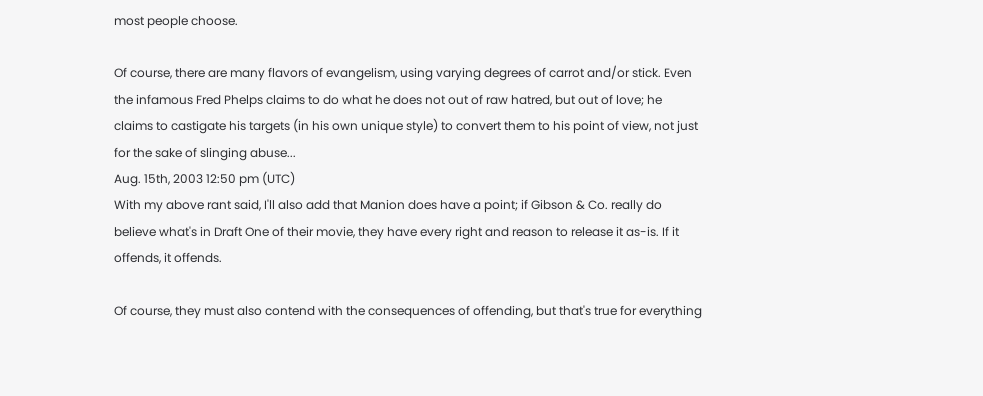most people choose.

Of course, there are many flavors of evangelism, using varying degrees of carrot and/or stick. Even the infamous Fred Phelps claims to do what he does not out of raw hatred, but out of love; he claims to castigate his targets (in his own unique style) to convert them to his point of view, not just for the sake of slinging abuse...
Aug. 15th, 2003 12:50 pm (UTC)
With my above rant said, I'll also add that Manion does have a point; if Gibson & Co. really do believe what's in Draft One of their movie, they have every right and reason to release it as-is. If it offends, it offends.

Of course, they must also contend with the consequences of offending, but that's true for everything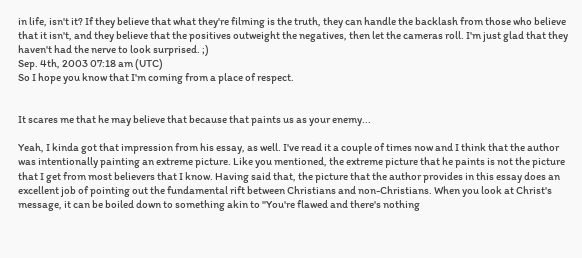in life, isn't it? If they believe that what they're filming is the truth, they can handle the backlash from those who believe that it isn't, and they believe that the positives outweight the negatives, then let the cameras roll. I'm just glad that they haven't had the nerve to look surprised. ;)
Sep. 4th, 2003 07:18 am (UTC)
So I hope you know that I'm coming from a place of respect.


It scares me that he may believe that because that paints us as your enemy...

Yeah, I kinda got that impression from his essay, as well. I've read it a couple of times now and I think that the author was intentionally painting an extreme picture. Like you mentioned, the extreme picture that he paints is not the picture that I get from most believers that I know. Having said that, the picture that the author provides in this essay does an excellent job of pointing out the fundamental rift between Christians and non-Christians. When you look at Christ's message, it can be boiled down to something akin to "You're flawed and there's nothing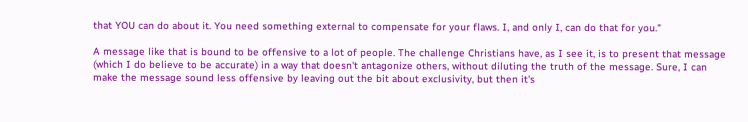that YOU can do about it. You need something external to compensate for your flaws. I, and only I, can do that for you."

A message like that is bound to be offensive to a lot of people. The challenge Christians have, as I see it, is to present that message (which I do believe to be accurate) in a way that doesn't antagonize others, without diluting the truth of the message. Sure, I can make the message sound less offensive by leaving out the bit about exclusivity, but then it's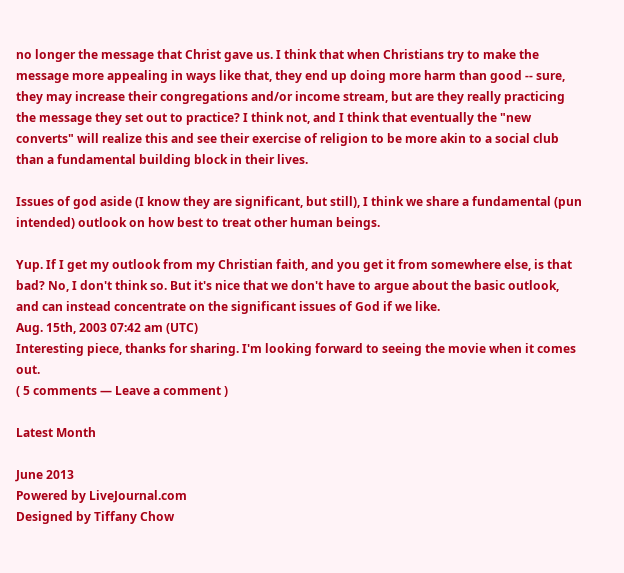no longer the message that Christ gave us. I think that when Christians try to make the message more appealing in ways like that, they end up doing more harm than good -- sure, they may increase their congregations and/or income stream, but are they really practicing the message they set out to practice? I think not, and I think that eventually the "new converts" will realize this and see their exercise of religion to be more akin to a social club than a fundamental building block in their lives.

Issues of god aside (I know they are significant, but still), I think we share a fundamental (pun intended) outlook on how best to treat other human beings.

Yup. If I get my outlook from my Christian faith, and you get it from somewhere else, is that bad? No, I don't think so. But it's nice that we don't have to argue about the basic outlook, and can instead concentrate on the significant issues of God if we like.
Aug. 15th, 2003 07:42 am (UTC)
Interesting piece, thanks for sharing. I'm looking forward to seeing the movie when it comes out.
( 5 comments — Leave a comment )

Latest Month

June 2013
Powered by LiveJournal.com
Designed by Tiffany Chow